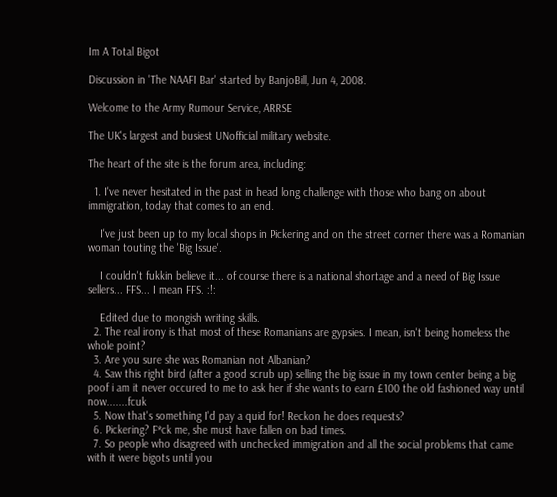Im A Total Bigot

Discussion in 'The NAAFI Bar' started by BanjoBill, Jun 4, 2008.

Welcome to the Army Rumour Service, ARRSE

The UK's largest and busiest UNofficial military website.

The heart of the site is the forum area, including:

  1. I've never hesitated in the past in head long challenge with those who bang on about immigration, today that comes to an end.

    I've just been up to my local shops in Pickering and on the street corner there was a Romanian woman touting the 'Big Issue'.

    I couldn't fukkin believe it... of course there is a national shortage and a need of Big Issue sellers... FFS... I mean FFS. :!:

    Edited due to mongish writing skills.
  2. The real irony is that most of these Romanians are gypsies. I mean, isn't being homeless the whole point?
  3. Are you sure she was Romanian not Albanian?
  4. Saw this right bird (after a good scrub up) selling the big issue in my town center being a big poof i am it never occured to me to ask her if she wants to earn £100 the old fashioned way until now.......fcuk
  5. Now that's something I'd pay a quid for! Reckon he does requests?
  6. Pickering? F*ck me, she must have fallen on bad times.
  7. So people who disagreed with unchecked immigration and all the social problems that came with it were bigots until you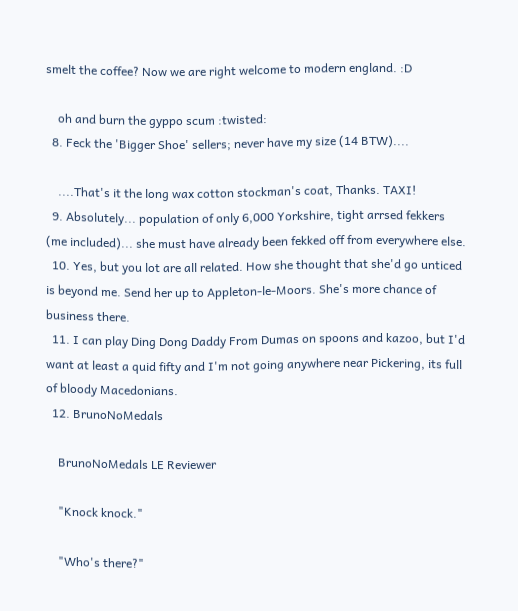smelt the coffee? Now we are right welcome to modern england. :D

    oh and burn the gyppo scum :twisted:
  8. Feck the 'Bigger Shoe' sellers; never have my size (14 BTW)....

    ....That's it the long wax cotton stockman's coat, Thanks. TAXI!
  9. Absolutely... population of only 6,000 Yorkshire, tight arrsed fekkers (me included)... she must have already been fekked off from everywhere else.
  10. Yes, but you lot are all related. How she thought that she'd go unticed is beyond me. Send her up to Appleton-le-Moors. She's more chance of business there.
  11. I can play Ding Dong Daddy From Dumas on spoons and kazoo, but I'd want at least a quid fifty and I'm not going anywhere near Pickering, its full of bloody Macedonians.
  12. BrunoNoMedals

    BrunoNoMedals LE Reviewer

    "Knock knock."

    "Who's there?"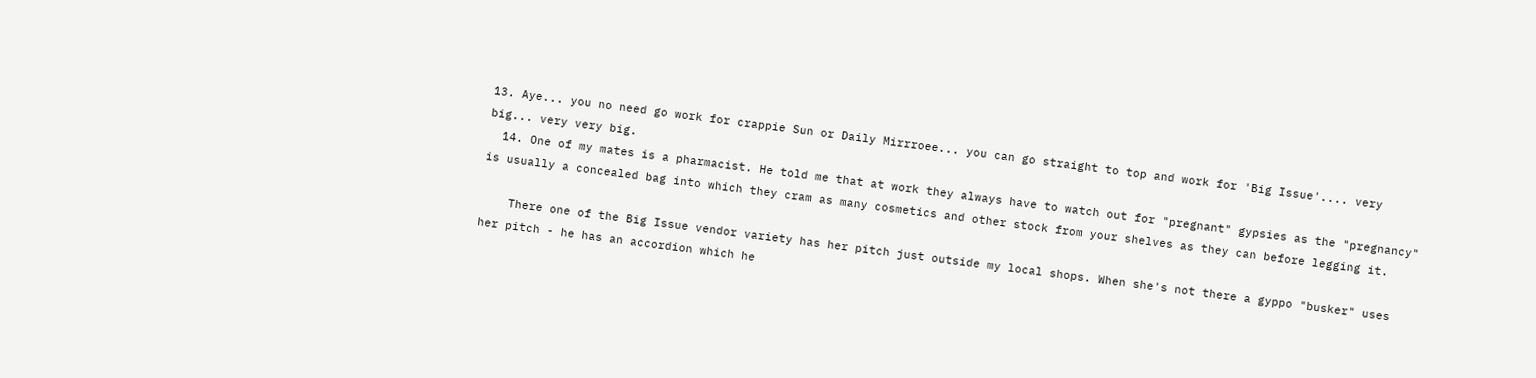13. Aye... you no need go work for crappie Sun or Daily Mirrroee... you can go straight to top and work for 'Big Issue'.... very big... very very big.
  14. One of my mates is a pharmacist. He told me that at work they always have to watch out for "pregnant" gypsies as the "pregnancy" is usually a concealed bag into which they cram as many cosmetics and other stock from your shelves as they can before legging it.

    There one of the Big Issue vendor variety has her pitch just outside my local shops. When she's not there a gyppo "busker" uses her pitch - he has an accordion which he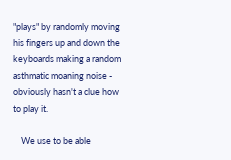"plays" by randomly moving his fingers up and down the keyboards making a random asthmatic moaning noise - obviously hasn't a clue how to play it.

    We use to be able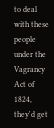to deal with these people under the Vagrancy Act of 1824, they'd get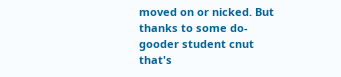moved on or nicked. But thanks to some do-gooder student cnut that's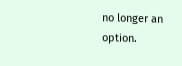no longer an option.